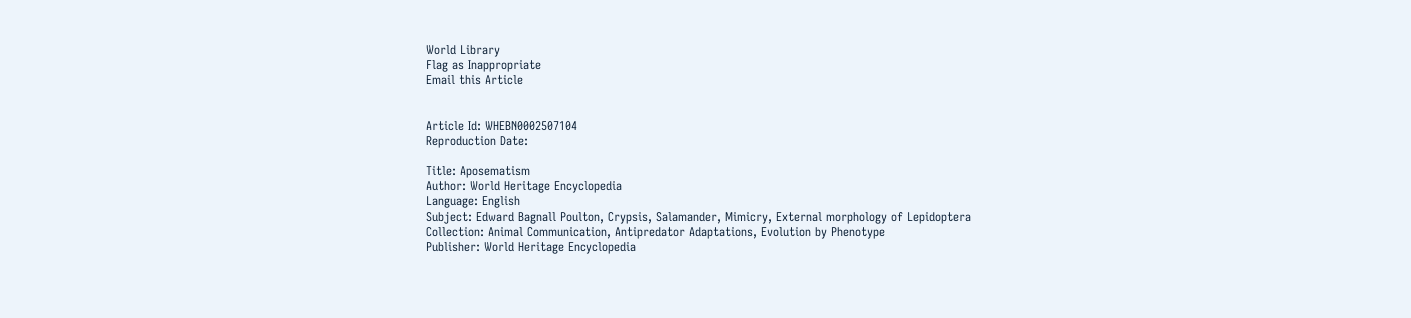World Library
Flag as Inappropriate
Email this Article


Article Id: WHEBN0002507104
Reproduction Date:

Title: Aposematism
Author: World Heritage Encyclopedia
Language: English
Subject: Edward Bagnall Poulton, Crypsis, Salamander, Mimicry, External morphology of Lepidoptera
Collection: Animal Communication, Antipredator Adaptations, Evolution by Phenotype
Publisher: World Heritage Encyclopedia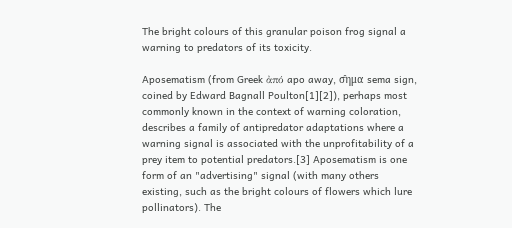The bright colours of this granular poison frog signal a warning to predators of its toxicity.

Aposematism (from Greek ἀπό apo away, σ̑ημα sema sign, coined by Edward Bagnall Poulton[1][2]), perhaps most commonly known in the context of warning coloration, describes a family of antipredator adaptations where a warning signal is associated with the unprofitability of a prey item to potential predators.[3] Aposematism is one form of an "advertising" signal (with many others existing, such as the bright colours of flowers which lure pollinators). The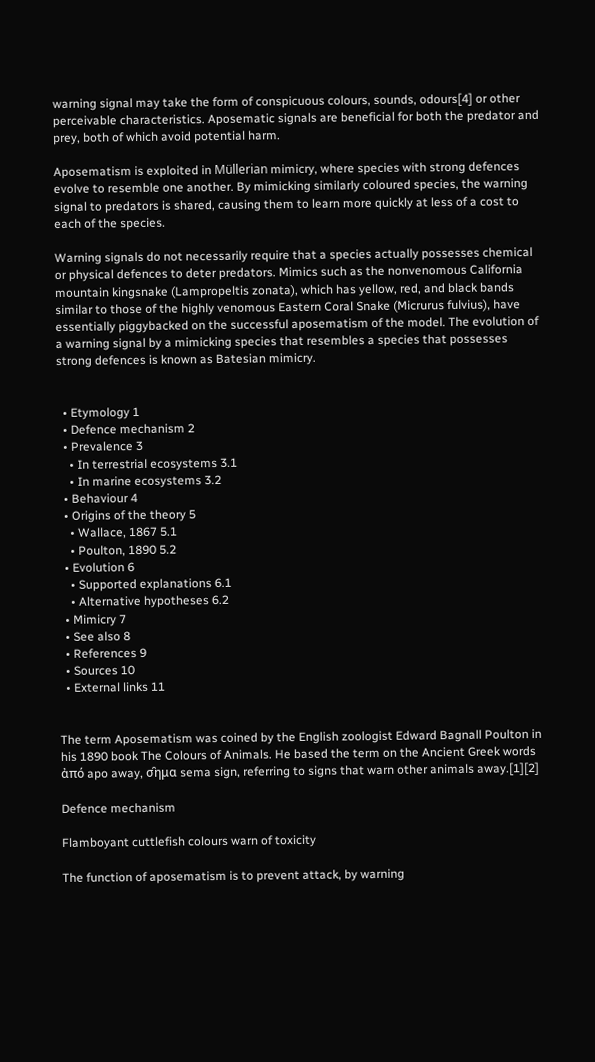warning signal may take the form of conspicuous colours, sounds, odours[4] or other perceivable characteristics. Aposematic signals are beneficial for both the predator and prey, both of which avoid potential harm.

Aposematism is exploited in Müllerian mimicry, where species with strong defences evolve to resemble one another. By mimicking similarly coloured species, the warning signal to predators is shared, causing them to learn more quickly at less of a cost to each of the species.

Warning signals do not necessarily require that a species actually possesses chemical or physical defences to deter predators. Mimics such as the nonvenomous California mountain kingsnake (Lampropeltis zonata), which has yellow, red, and black bands similar to those of the highly venomous Eastern Coral Snake (Micrurus fulvius), have essentially piggybacked on the successful aposematism of the model. The evolution of a warning signal by a mimicking species that resembles a species that possesses strong defences is known as Batesian mimicry.


  • Etymology 1
  • Defence mechanism 2
  • Prevalence 3
    • In terrestrial ecosystems 3.1
    • In marine ecosystems 3.2
  • Behaviour 4
  • Origins of the theory 5
    • Wallace, 1867 5.1
    • Poulton, 1890 5.2
  • Evolution 6
    • Supported explanations 6.1
    • Alternative hypotheses 6.2
  • Mimicry 7
  • See also 8
  • References 9
  • Sources 10
  • External links 11


The term Aposematism was coined by the English zoologist Edward Bagnall Poulton in his 1890 book The Colours of Animals. He based the term on the Ancient Greek words ἀπό apo away, σ̑ημα sema sign, referring to signs that warn other animals away.[1][2]

Defence mechanism

Flamboyant cuttlefish colours warn of toxicity

The function of aposematism is to prevent attack, by warning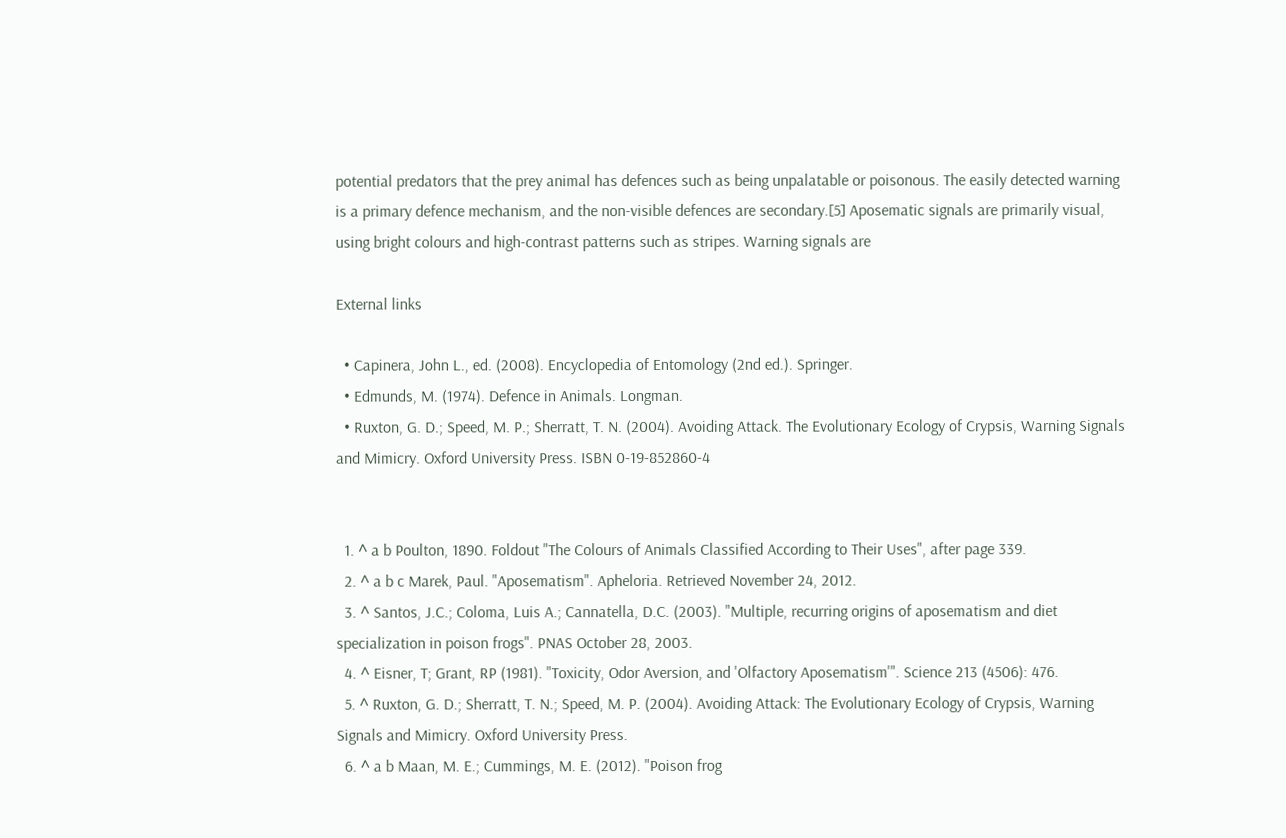potential predators that the prey animal has defences such as being unpalatable or poisonous. The easily detected warning is a primary defence mechanism, and the non-visible defences are secondary.[5] Aposematic signals are primarily visual, using bright colours and high-contrast patterns such as stripes. Warning signals are

External links

  • Capinera, John L., ed. (2008). Encyclopedia of Entomology (2nd ed.). Springer.
  • Edmunds, M. (1974). Defence in Animals. Longman.
  • Ruxton, G. D.; Speed, M. P.; Sherratt, T. N. (2004). Avoiding Attack. The Evolutionary Ecology of Crypsis, Warning Signals and Mimicry. Oxford University Press. ISBN 0-19-852860-4


  1. ^ a b Poulton, 1890. Foldout "The Colours of Animals Classified According to Their Uses", after page 339.
  2. ^ a b c Marek, Paul. "Aposematism". Apheloria. Retrieved November 24, 2012.
  3. ^ Santos, J.C.; Coloma, Luis A.; Cannatella, D.C. (2003). "Multiple, recurring origins of aposematism and diet specialization in poison frogs". PNAS October 28, 2003.
  4. ^ Eisner, T; Grant, RP (1981). "Toxicity, Odor Aversion, and 'Olfactory Aposematism'". Science 213 (4506): 476.
  5. ^ Ruxton, G. D.; Sherratt, T. N.; Speed, M. P. (2004). Avoiding Attack: The Evolutionary Ecology of Crypsis, Warning Signals and Mimicry. Oxford University Press.
  6. ^ a b Maan, M. E.; Cummings, M. E. (2012). "Poison frog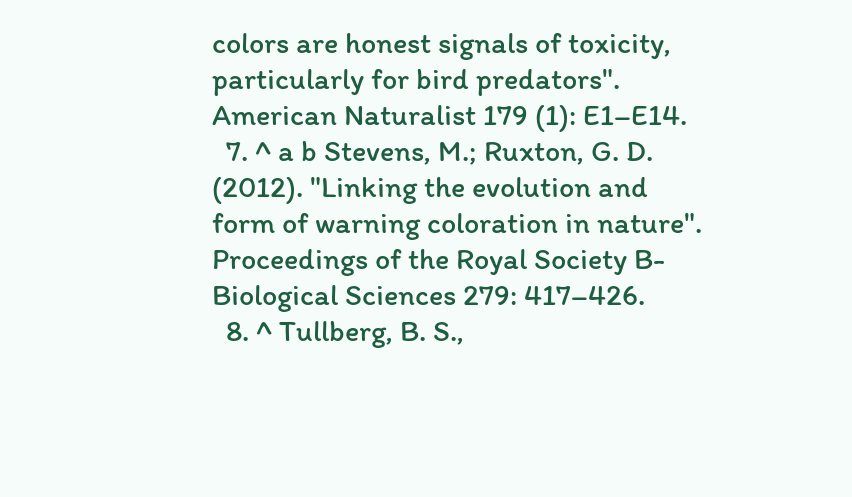colors are honest signals of toxicity, particularly for bird predators". American Naturalist 179 (1): E1–E14.
  7. ^ a b Stevens, M.; Ruxton, G. D. (2012). "Linking the evolution and form of warning coloration in nature". Proceedings of the Royal Society B-Biological Sciences 279: 417–426.
  8. ^ Tullberg, B. S.,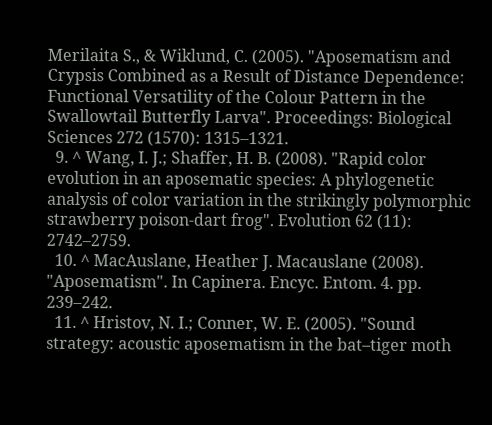Merilaita S., & Wiklund, C. (2005). "Aposematism and Crypsis Combined as a Result of Distance Dependence: Functional Versatility of the Colour Pattern in the Swallowtail Butterfly Larva". Proceedings: Biological Sciences 272 (1570): 1315–1321.
  9. ^ Wang, I. J.; Shaffer, H. B. (2008). "Rapid color evolution in an aposematic species: A phylogenetic analysis of color variation in the strikingly polymorphic strawberry poison-dart frog". Evolution 62 (11): 2742–2759.
  10. ^ MacAuslane, Heather J. Macauslane (2008). "Aposematism". In Capinera. Encyc. Entom. 4. pp. 239–242.
  11. ^ Hristov, N. I.; Conner, W. E. (2005). "Sound strategy: acoustic aposematism in the bat–tiger moth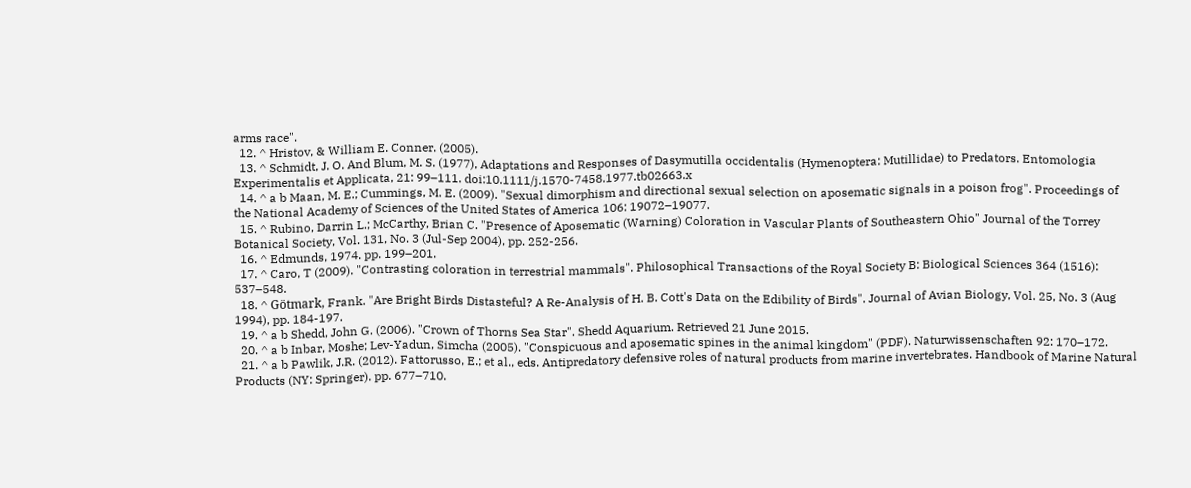arms race".
  12. ^ Hristov, & William E. Conner. (2005).
  13. ^ Schmidt, J. O. And Blum, M. S. (1977), Adaptations and Responses of Dasymutilla occidentalis (Hymenoptera: Mutillidae) to Predators. Entomologia Experimentalis et Applicata, 21: 99–111. doi:10.1111/j.1570-7458.1977.tb02663.x
  14. ^ a b Maan, M. E.; Cummings, M. E. (2009). "Sexual dimorphism and directional sexual selection on aposematic signals in a poison frog". Proceedings of the National Academy of Sciences of the United States of America 106: 19072–19077.
  15. ^ Rubino, Darrin L.; McCarthy, Brian C. "Presence of Aposematic (Warning) Coloration in Vascular Plants of Southeastern Ohio" Journal of the Torrey Botanical Society, Vol. 131, No. 3 (Jul-Sep 2004), pp. 252-256.
  16. ^ Edmunds, 1974. pp. 199–201.
  17. ^ Caro, T (2009). "Contrasting coloration in terrestrial mammals". Philosophical Transactions of the Royal Society B: Biological Sciences 364 (1516): 537–548.
  18. ^ Götmark, Frank. "Are Bright Birds Distasteful? A Re-Analysis of H. B. Cott's Data on the Edibility of Birds". Journal of Avian Biology, Vol. 25, No. 3 (Aug 1994), pp. 184-197.
  19. ^ a b Shedd, John G. (2006). "Crown of Thorns Sea Star". Shedd Aquarium. Retrieved 21 June 2015.
  20. ^ a b Inbar, Moshe; Lev-Yadun, Simcha (2005). "Conspicuous and aposematic spines in the animal kingdom" (PDF). Naturwissenschaften 92: 170–172.
  21. ^ a b Pawlik, J.R. (2012). Fattorusso, E.; et al., eds. Antipredatory defensive roles of natural products from marine invertebrates. Handbook of Marine Natural Products (NY: Springer). pp. 677–710.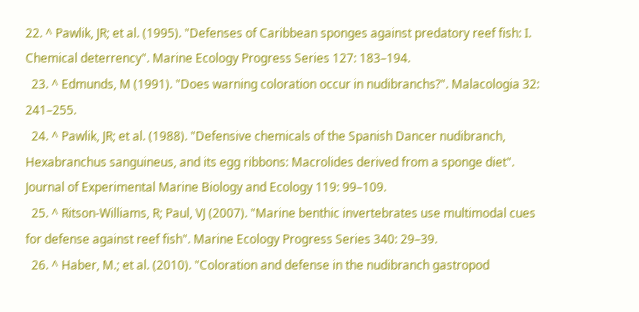22. ^ Pawlik, JR; et al. (1995). "Defenses of Caribbean sponges against predatory reef fish: I. Chemical deterrency". Marine Ecology Progress Series 127: 183–194.
  23. ^ Edmunds, M (1991). "Does warning coloration occur in nudibranchs?". Malacologia 32: 241–255.
  24. ^ Pawlik, JR; et al. (1988). "Defensive chemicals of the Spanish Dancer nudibranch, Hexabranchus sanguineus, and its egg ribbons: Macrolides derived from a sponge diet". Journal of Experimental Marine Biology and Ecology 119: 99–109.
  25. ^ Ritson-Williams, R; Paul, VJ (2007). "Marine benthic invertebrates use multimodal cues for defense against reef fish". Marine Ecology Progress Series 340: 29–39.
  26. ^ Haber, M.; et al. (2010). "Coloration and defense in the nudibranch gastropod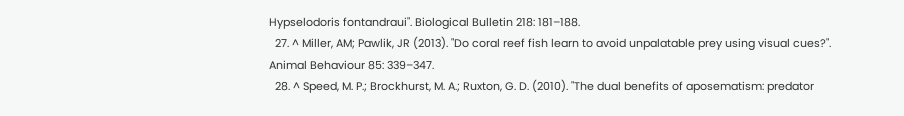Hypselodoris fontandraui". Biological Bulletin 218: 181–188.
  27. ^ Miller, AM; Pawlik, JR (2013). "Do coral reef fish learn to avoid unpalatable prey using visual cues?". Animal Behaviour 85: 339–347.
  28. ^ Speed, M. P.; Brockhurst, M. A.; Ruxton, G. D. (2010). "The dual benefits of aposematism: predator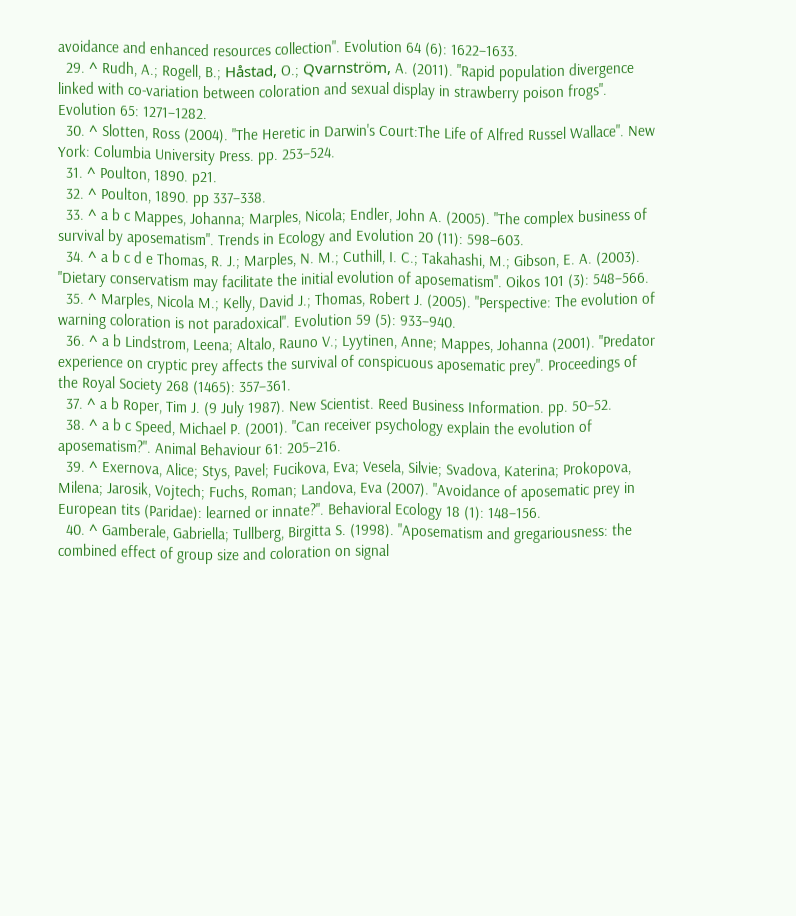avoidance and enhanced resources collection". Evolution 64 (6): 1622–1633.
  29. ^ Rudh, A.; Rogell, B.; Håstad, O.; Qvarnström, A. (2011). "Rapid population divergence linked with co-variation between coloration and sexual display in strawberry poison frogs". Evolution 65: 1271–1282.
  30. ^ Slotten, Ross (2004). "The Heretic in Darwin's Court:The Life of Alfred Russel Wallace". New York: Columbia University Press. pp. 253–524.
  31. ^ Poulton, 1890. p21.
  32. ^ Poulton, 1890. pp 337–338.
  33. ^ a b c Mappes, Johanna; Marples, Nicola; Endler, John A. (2005). "The complex business of survival by aposematism". Trends in Ecology and Evolution 20 (11): 598–603.
  34. ^ a b c d e Thomas, R. J.; Marples, N. M.; Cuthill, I. C.; Takahashi, M.; Gibson, E. A. (2003). "Dietary conservatism may facilitate the initial evolution of aposematism". Oikos 101 (3): 548–566.
  35. ^ Marples, Nicola M.; Kelly, David J.; Thomas, Robert J. (2005). "Perspective: The evolution of warning coloration is not paradoxical". Evolution 59 (5): 933–940.
  36. ^ a b Lindstrom, Leena; Altalo, Rauno V.; Lyytinen, Anne; Mappes, Johanna (2001). "Predator experience on cryptic prey affects the survival of conspicuous aposematic prey". Proceedings of the Royal Society 268 (1465): 357–361.
  37. ^ a b Roper, Tim J. (9 July 1987). New Scientist. Reed Business Information. pp. 50–52.
  38. ^ a b c Speed, Michael P. (2001). "Can receiver psychology explain the evolution of aposematism?". Animal Behaviour 61: 205–216.
  39. ^ Exernova, Alice; Stys, Pavel; Fucikova, Eva; Vesela, Silvie; Svadova, Katerina; Prokopova, Milena; Jarosik, Vojtech; Fuchs, Roman; Landova, Eva (2007). "Avoidance of aposematic prey in European tits (Paridae): learned or innate?". Behavioral Ecology 18 (1): 148–156.
  40. ^ Gamberale, Gabriella; Tullberg, Birgitta S. (1998). "Aposematism and gregariousness: the combined effect of group size and coloration on signal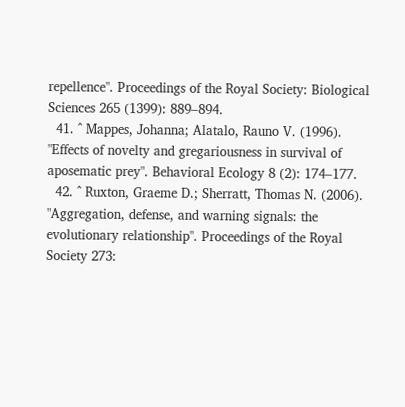repellence". Proceedings of the Royal Society: Biological Sciences 265 (1399): 889–894.
  41. ^ Mappes, Johanna; Alatalo, Rauno V. (1996). "Effects of novelty and gregariousness in survival of aposematic prey". Behavioral Ecology 8 (2): 174–177.
  42. ^ Ruxton, Graeme D.; Sherratt, Thomas N. (2006). "Aggregation, defense, and warning signals: the evolutionary relationship". Proceedings of the Royal Society 273: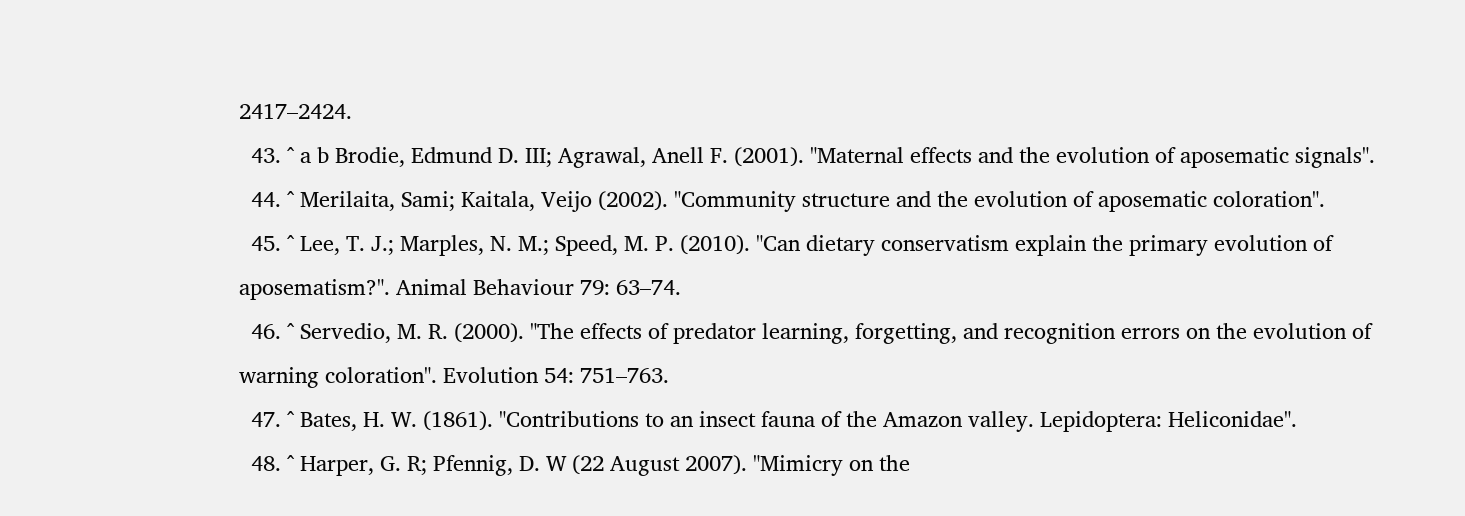2417–2424.
  43. ^ a b Brodie, Edmund D. III; Agrawal, Anell F. (2001). "Maternal effects and the evolution of aposematic signals".
  44. ^ Merilaita, Sami; Kaitala, Veijo (2002). "Community structure and the evolution of aposematic coloration".
  45. ^ Lee, T. J.; Marples, N. M.; Speed, M. P. (2010). "Can dietary conservatism explain the primary evolution of aposematism?". Animal Behaviour 79: 63–74.
  46. ^ Servedio, M. R. (2000). "The effects of predator learning, forgetting, and recognition errors on the evolution of warning coloration". Evolution 54: 751–763.
  47. ^ Bates, H. W. (1861). "Contributions to an insect fauna of the Amazon valley. Lepidoptera: Heliconidae".
  48. ^ Harper, G. R; Pfennig, D. W (22 August 2007). "Mimicry on the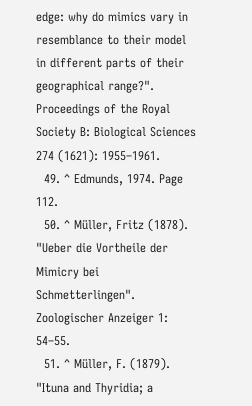edge: why do mimics vary in resemblance to their model in different parts of their geographical range?". Proceedings of the Royal Society B: Biological Sciences 274 (1621): 1955–1961.
  49. ^ Edmunds, 1974. Page 112.
  50. ^ Müller, Fritz (1878). "Ueber die Vortheile der Mimicry bei Schmetterlingen". Zoologischer Anzeiger 1: 54–55.
  51. ^ Müller, F. (1879). "Ituna and Thyridia; a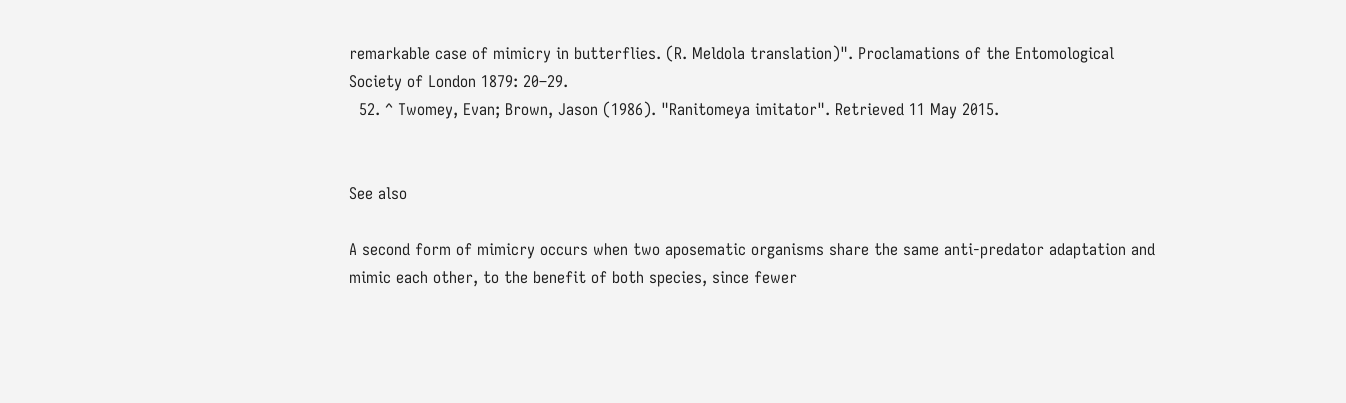remarkable case of mimicry in butterflies. (R. Meldola translation)". Proclamations of the Entomological Society of London 1879: 20–29.
  52. ^ Twomey, Evan; Brown, Jason (1986). "Ranitomeya imitator". Retrieved 11 May 2015.


See also

A second form of mimicry occurs when two aposematic organisms share the same anti-predator adaptation and mimic each other, to the benefit of both species, since fewer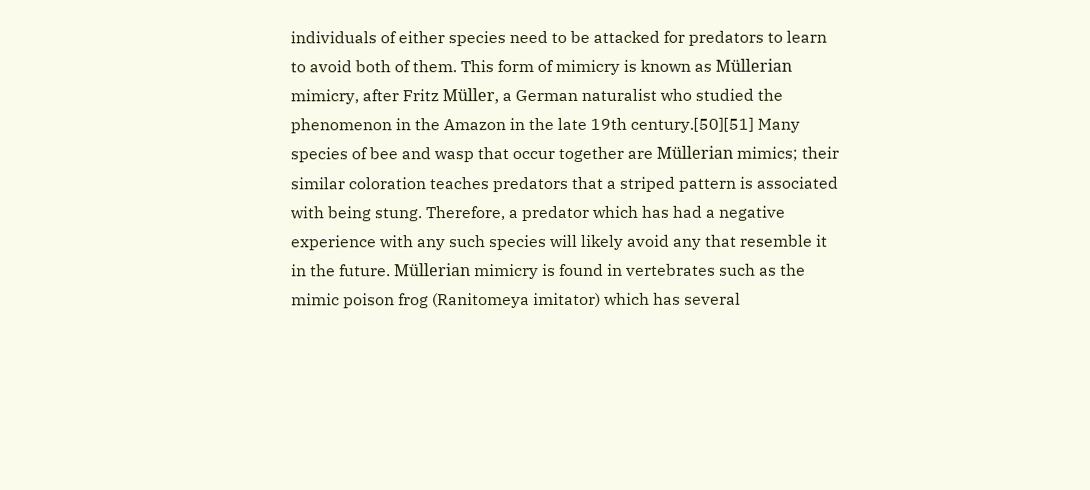individuals of either species need to be attacked for predators to learn to avoid both of them. This form of mimicry is known as Müllerian mimicry, after Fritz Müller, a German naturalist who studied the phenomenon in the Amazon in the late 19th century.[50][51] Many species of bee and wasp that occur together are Müllerian mimics; their similar coloration teaches predators that a striped pattern is associated with being stung. Therefore, a predator which has had a negative experience with any such species will likely avoid any that resemble it in the future. Müllerian mimicry is found in vertebrates such as the mimic poison frog (Ranitomeya imitator) which has several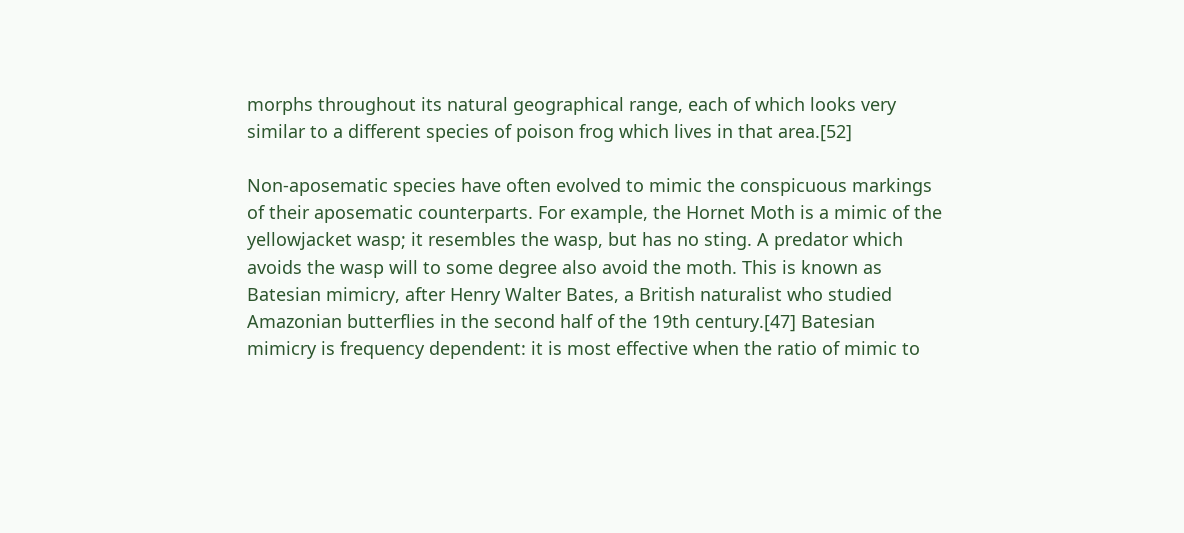morphs throughout its natural geographical range, each of which looks very similar to a different species of poison frog which lives in that area.[52]

Non-aposematic species have often evolved to mimic the conspicuous markings of their aposematic counterparts. For example, the Hornet Moth is a mimic of the yellowjacket wasp; it resembles the wasp, but has no sting. A predator which avoids the wasp will to some degree also avoid the moth. This is known as Batesian mimicry, after Henry Walter Bates, a British naturalist who studied Amazonian butterflies in the second half of the 19th century.[47] Batesian mimicry is frequency dependent: it is most effective when the ratio of mimic to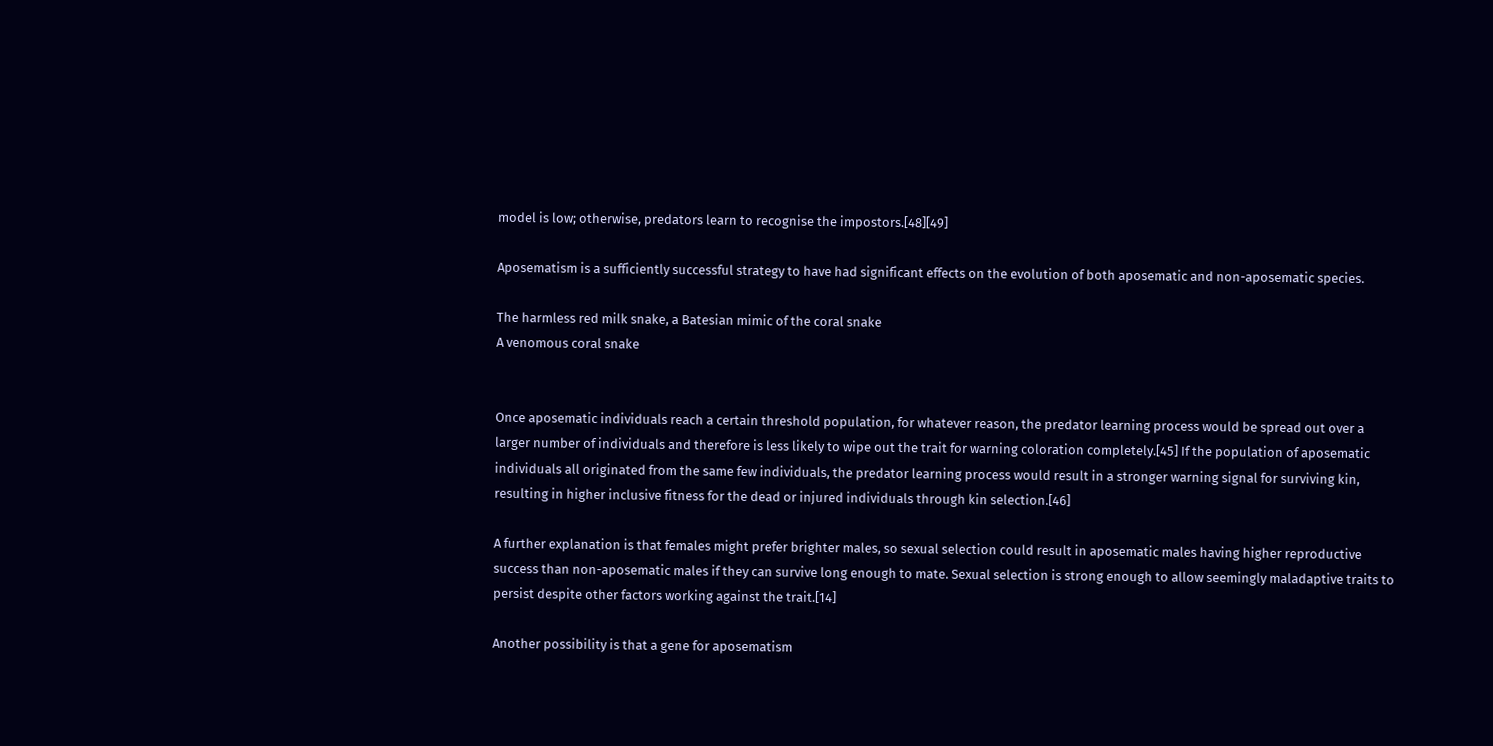model is low; otherwise, predators learn to recognise the impostors.[48][49]

Aposematism is a sufficiently successful strategy to have had significant effects on the evolution of both aposematic and non-aposematic species.

The harmless red milk snake, a Batesian mimic of the coral snake
A venomous coral snake


Once aposematic individuals reach a certain threshold population, for whatever reason, the predator learning process would be spread out over a larger number of individuals and therefore is less likely to wipe out the trait for warning coloration completely.[45] If the population of aposematic individuals all originated from the same few individuals, the predator learning process would result in a stronger warning signal for surviving kin, resulting in higher inclusive fitness for the dead or injured individuals through kin selection.[46]

A further explanation is that females might prefer brighter males, so sexual selection could result in aposematic males having higher reproductive success than non-aposematic males if they can survive long enough to mate. Sexual selection is strong enough to allow seemingly maladaptive traits to persist despite other factors working against the trait.[14]

Another possibility is that a gene for aposematism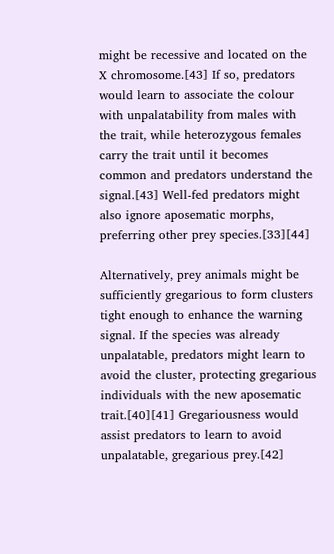might be recessive and located on the X chromosome.[43] If so, predators would learn to associate the colour with unpalatability from males with the trait, while heterozygous females carry the trait until it becomes common and predators understand the signal.[43] Well-fed predators might also ignore aposematic morphs, preferring other prey species.[33][44]

Alternatively, prey animals might be sufficiently gregarious to form clusters tight enough to enhance the warning signal. If the species was already unpalatable, predators might learn to avoid the cluster, protecting gregarious individuals with the new aposematic trait.[40][41] Gregariousness would assist predators to learn to avoid unpalatable, gregarious prey.[42]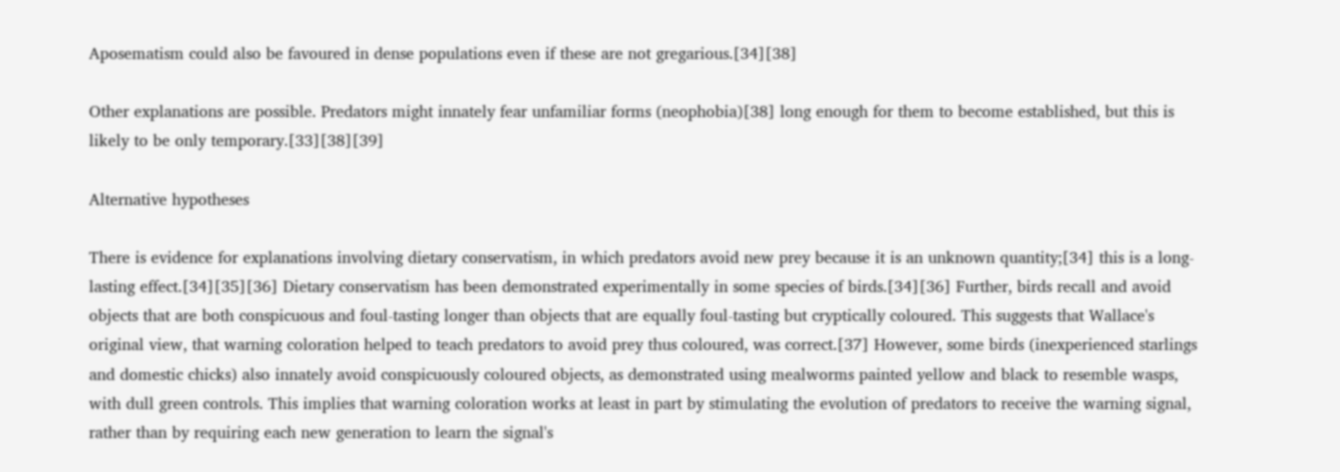Aposematism could also be favoured in dense populations even if these are not gregarious.[34][38]

Other explanations are possible. Predators might innately fear unfamiliar forms (neophobia)[38] long enough for them to become established, but this is likely to be only temporary.[33][38][39]

Alternative hypotheses

There is evidence for explanations involving dietary conservatism, in which predators avoid new prey because it is an unknown quantity;[34] this is a long-lasting effect.[34][35][36] Dietary conservatism has been demonstrated experimentally in some species of birds.[34][36] Further, birds recall and avoid objects that are both conspicuous and foul-tasting longer than objects that are equally foul-tasting but cryptically coloured. This suggests that Wallace's original view, that warning coloration helped to teach predators to avoid prey thus coloured, was correct.[37] However, some birds (inexperienced starlings and domestic chicks) also innately avoid conspicuously coloured objects, as demonstrated using mealworms painted yellow and black to resemble wasps, with dull green controls. This implies that warning coloration works at least in part by stimulating the evolution of predators to receive the warning signal, rather than by requiring each new generation to learn the signal's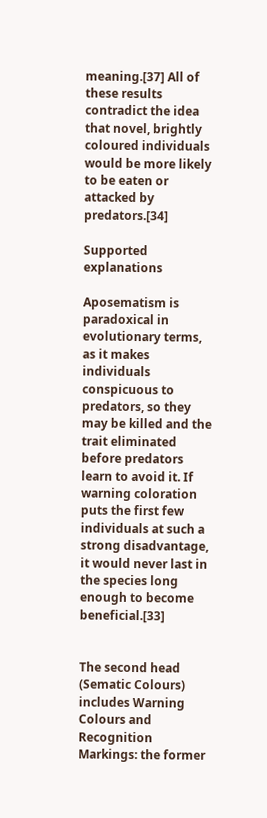meaning.[37] All of these results contradict the idea that novel, brightly coloured individuals would be more likely to be eaten or attacked by predators.[34]

Supported explanations

Aposematism is paradoxical in evolutionary terms, as it makes individuals conspicuous to predators, so they may be killed and the trait eliminated before predators learn to avoid it. If warning coloration puts the first few individuals at such a strong disadvantage, it would never last in the species long enough to become beneficial.[33]


The second head (Sematic Colours) includes Warning Colours and Recognition Markings: the former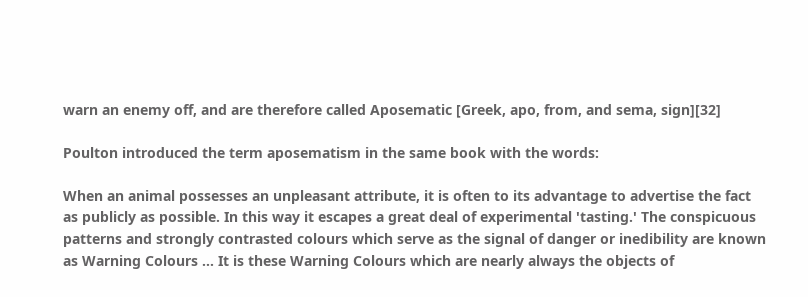warn an enemy off, and are therefore called Aposematic [Greek, apo, from, and sema, sign][32]

Poulton introduced the term aposematism in the same book with the words:

When an animal possesses an unpleasant attribute, it is often to its advantage to advertise the fact as publicly as possible. In this way it escapes a great deal of experimental 'tasting.' The conspicuous patterns and strongly contrasted colours which serve as the signal of danger or inedibility are known as Warning Colours ... It is these Warning Colours which are nearly always the objects of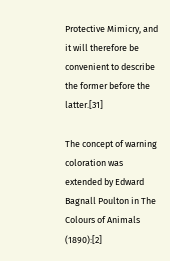Protective Mimicry, and it will therefore be convenient to describe the former before the latter.[31]

The concept of warning coloration was extended by Edward Bagnall Poulton in The Colours of Animals (1890):[2]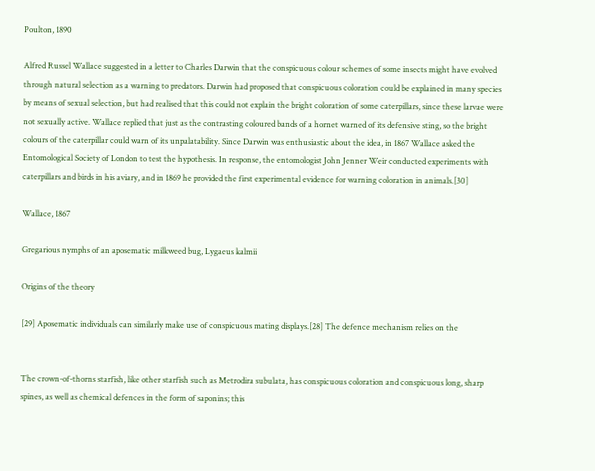Poulton, 1890

Alfred Russel Wallace suggested in a letter to Charles Darwin that the conspicuous colour schemes of some insects might have evolved through natural selection as a warning to predators. Darwin had proposed that conspicuous coloration could be explained in many species by means of sexual selection, but had realised that this could not explain the bright coloration of some caterpillars, since these larvae were not sexually active. Wallace replied that just as the contrasting coloured bands of a hornet warned of its defensive sting, so the bright colours of the caterpillar could warn of its unpalatability. Since Darwin was enthusiastic about the idea, in 1867 Wallace asked the Entomological Society of London to test the hypothesis. In response, the entomologist John Jenner Weir conducted experiments with caterpillars and birds in his aviary, and in 1869 he provided the first experimental evidence for warning coloration in animals.[30]

Wallace, 1867

Gregarious nymphs of an aposematic milkweed bug, Lygaeus kalmii

Origins of the theory

[29] Aposematic individuals can similarly make use of conspicuous mating displays.[28] The defence mechanism relies on the


The crown-of-thorns starfish, like other starfish such as Metrodira subulata, has conspicuous coloration and conspicuous long, sharp spines, as well as chemical defences in the form of saponins; this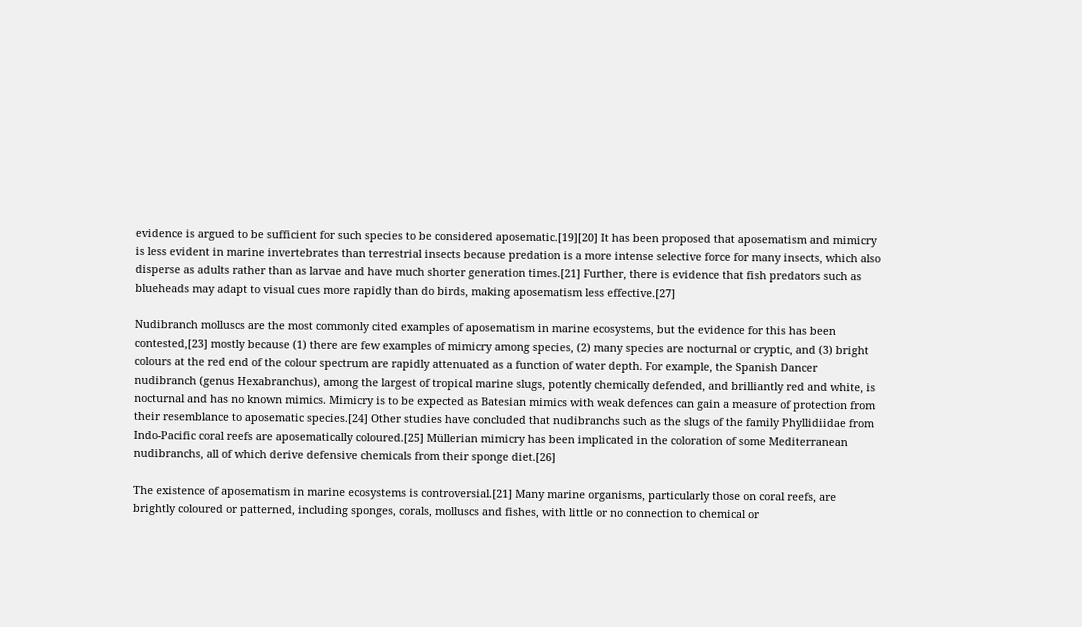evidence is argued to be sufficient for such species to be considered aposematic.[19][20] It has been proposed that aposematism and mimicry is less evident in marine invertebrates than terrestrial insects because predation is a more intense selective force for many insects, which also disperse as adults rather than as larvae and have much shorter generation times.[21] Further, there is evidence that fish predators such as blueheads may adapt to visual cues more rapidly than do birds, making aposematism less effective.[27]

Nudibranch molluscs are the most commonly cited examples of aposematism in marine ecosystems, but the evidence for this has been contested,[23] mostly because (1) there are few examples of mimicry among species, (2) many species are nocturnal or cryptic, and (3) bright colours at the red end of the colour spectrum are rapidly attenuated as a function of water depth. For example, the Spanish Dancer nudibranch (genus Hexabranchus), among the largest of tropical marine slugs, potently chemically defended, and brilliantly red and white, is nocturnal and has no known mimics. Mimicry is to be expected as Batesian mimics with weak defences can gain a measure of protection from their resemblance to aposematic species.[24] Other studies have concluded that nudibranchs such as the slugs of the family Phyllidiidae from Indo-Pacific coral reefs are aposematically coloured.[25] Müllerian mimicry has been implicated in the coloration of some Mediterranean nudibranchs, all of which derive defensive chemicals from their sponge diet.[26]

The existence of aposematism in marine ecosystems is controversial.[21] Many marine organisms, particularly those on coral reefs, are brightly coloured or patterned, including sponges, corals, molluscs and fishes, with little or no connection to chemical or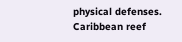physical defenses. Caribbean reef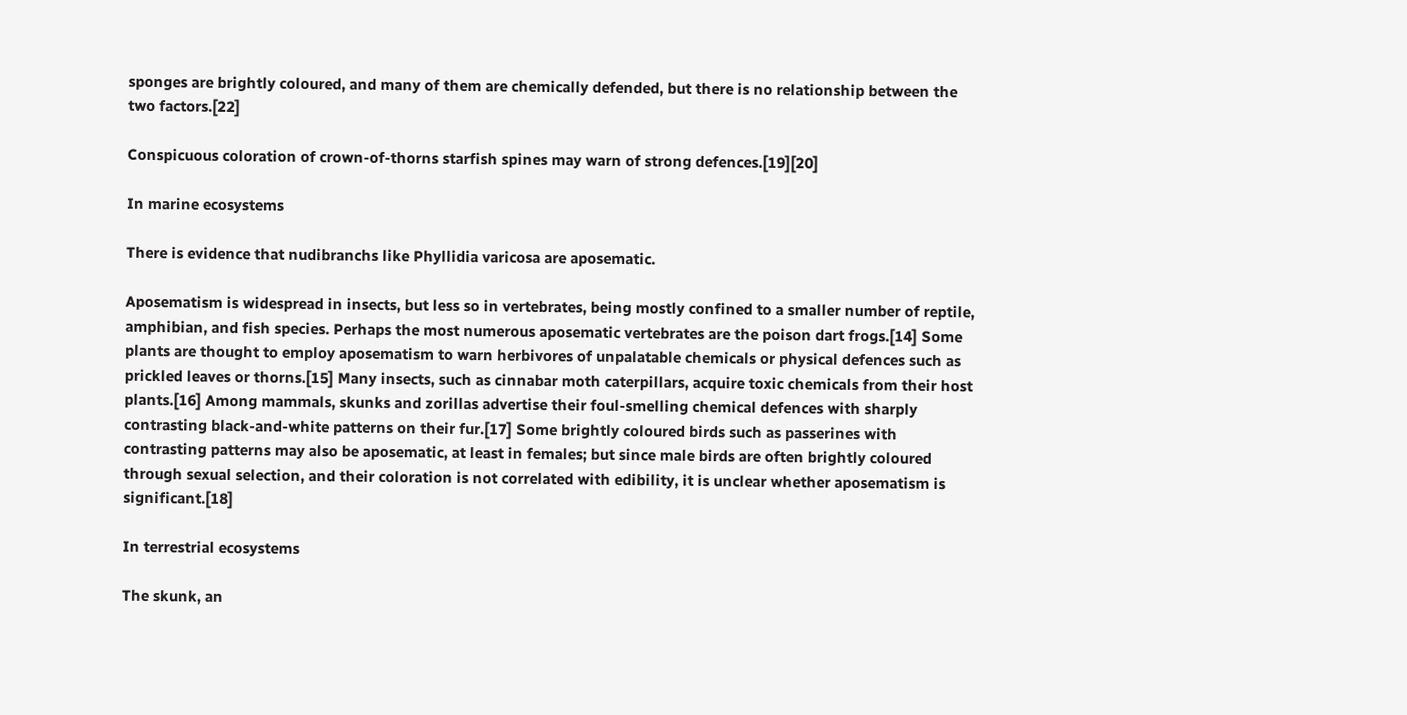sponges are brightly coloured, and many of them are chemically defended, but there is no relationship between the two factors.[22]

Conspicuous coloration of crown-of-thorns starfish spines may warn of strong defences.[19][20]

In marine ecosystems

There is evidence that nudibranchs like Phyllidia varicosa are aposematic.

Aposematism is widespread in insects, but less so in vertebrates, being mostly confined to a smaller number of reptile, amphibian, and fish species. Perhaps the most numerous aposematic vertebrates are the poison dart frogs.[14] Some plants are thought to employ aposematism to warn herbivores of unpalatable chemicals or physical defences such as prickled leaves or thorns.[15] Many insects, such as cinnabar moth caterpillars, acquire toxic chemicals from their host plants.[16] Among mammals, skunks and zorillas advertise their foul-smelling chemical defences with sharply contrasting black-and-white patterns on their fur.[17] Some brightly coloured birds such as passerines with contrasting patterns may also be aposematic, at least in females; but since male birds are often brightly coloured through sexual selection, and their coloration is not correlated with edibility, it is unclear whether aposematism is significant.[18]

In terrestrial ecosystems

The skunk, an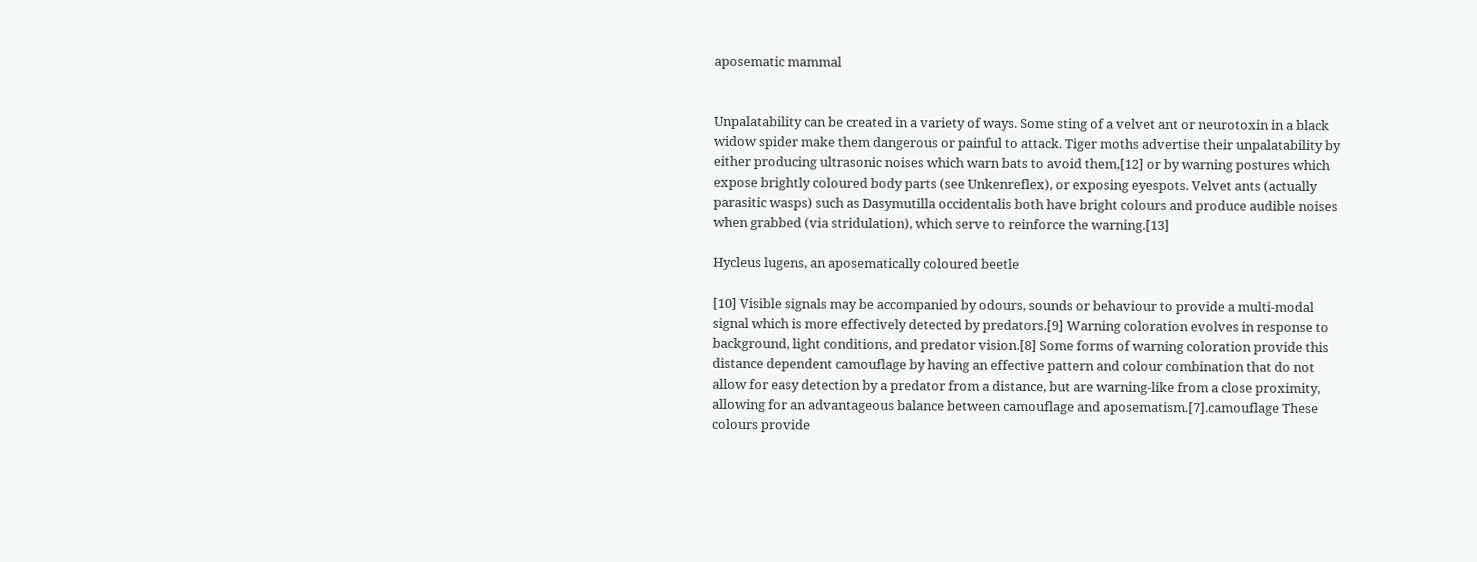aposematic mammal


Unpalatability can be created in a variety of ways. Some sting of a velvet ant or neurotoxin in a black widow spider make them dangerous or painful to attack. Tiger moths advertise their unpalatability by either producing ultrasonic noises which warn bats to avoid them,[12] or by warning postures which expose brightly coloured body parts (see Unkenreflex), or exposing eyespots. Velvet ants (actually parasitic wasps) such as Dasymutilla occidentalis both have bright colours and produce audible noises when grabbed (via stridulation), which serve to reinforce the warning.[13]

Hycleus lugens, an aposematically coloured beetle

[10] Visible signals may be accompanied by odours, sounds or behaviour to provide a multi-modal signal which is more effectively detected by predators.[9] Warning coloration evolves in response to background, light conditions, and predator vision.[8] Some forms of warning coloration provide this distance dependent camouflage by having an effective pattern and colour combination that do not allow for easy detection by a predator from a distance, but are warning-like from a close proximity, allowing for an advantageous balance between camouflage and aposematism.[7].camouflage These colours provide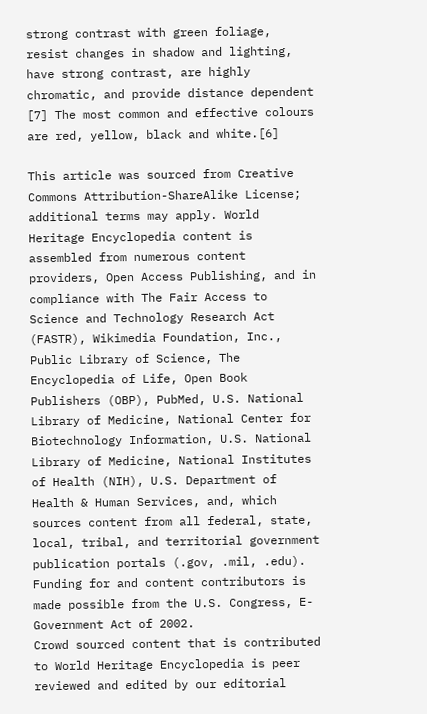strong contrast with green foliage, resist changes in shadow and lighting, have strong contrast, are highly chromatic, and provide distance dependent [7] The most common and effective colours are red, yellow, black and white.[6]

This article was sourced from Creative Commons Attribution-ShareAlike License; additional terms may apply. World Heritage Encyclopedia content is assembled from numerous content providers, Open Access Publishing, and in compliance with The Fair Access to Science and Technology Research Act (FASTR), Wikimedia Foundation, Inc., Public Library of Science, The Encyclopedia of Life, Open Book Publishers (OBP), PubMed, U.S. National Library of Medicine, National Center for Biotechnology Information, U.S. National Library of Medicine, National Institutes of Health (NIH), U.S. Department of Health & Human Services, and, which sources content from all federal, state, local, tribal, and territorial government publication portals (.gov, .mil, .edu). Funding for and content contributors is made possible from the U.S. Congress, E-Government Act of 2002.
Crowd sourced content that is contributed to World Heritage Encyclopedia is peer reviewed and edited by our editorial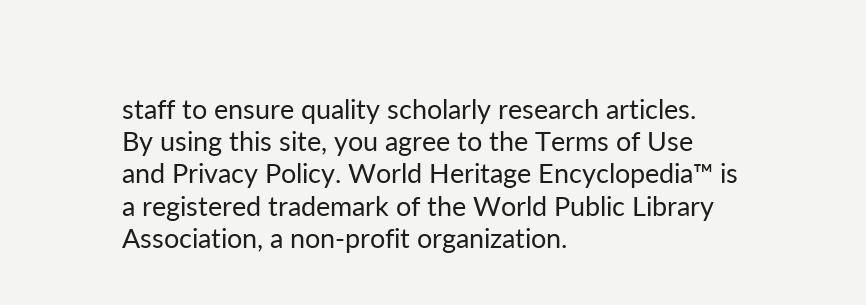staff to ensure quality scholarly research articles.
By using this site, you agree to the Terms of Use and Privacy Policy. World Heritage Encyclopedia™ is a registered trademark of the World Public Library Association, a non-profit organization.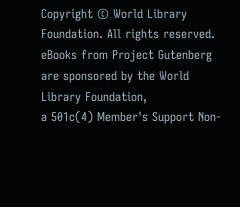Copyright © World Library Foundation. All rights reserved. eBooks from Project Gutenberg are sponsored by the World Library Foundation,
a 501c(4) Member's Support Non-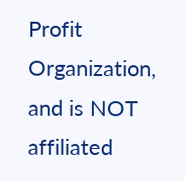Profit Organization, and is NOT affiliated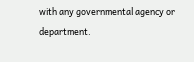with any governmental agency or department.